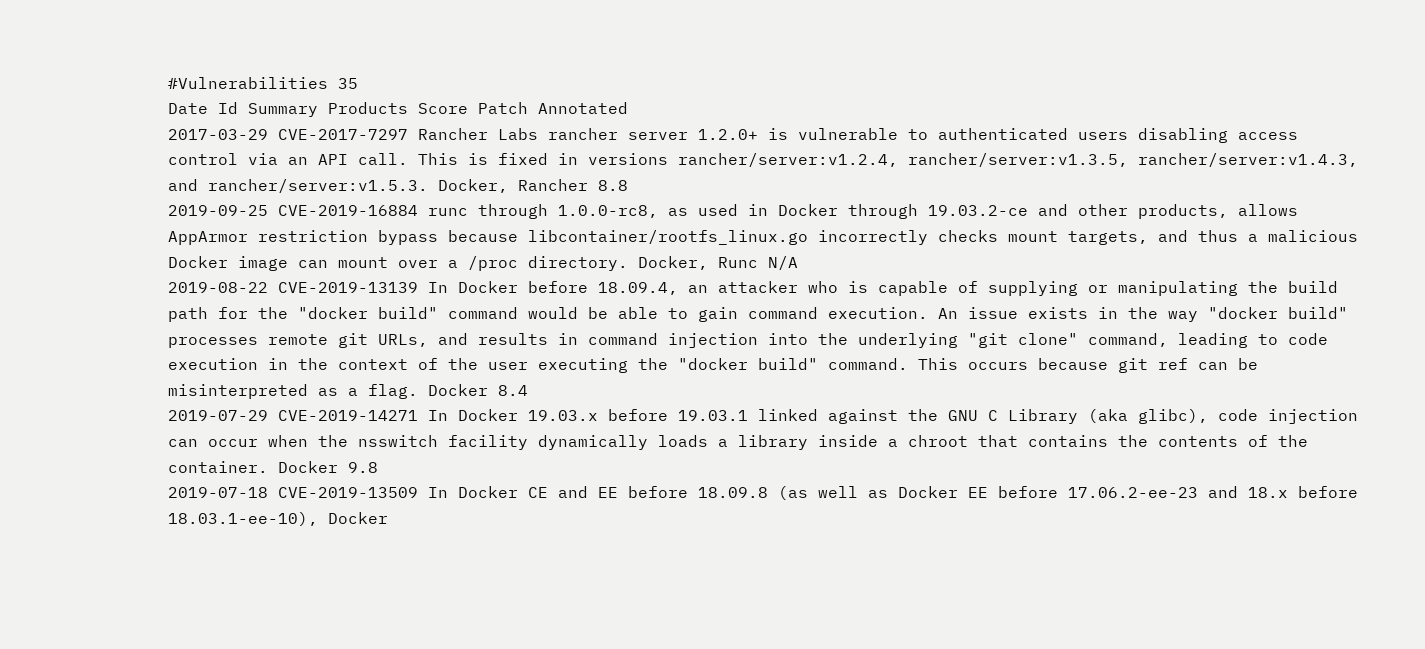#Vulnerabilities 35
Date Id Summary Products Score Patch Annotated
2017-03-29 CVE-2017-7297 Rancher Labs rancher server 1.2.0+ is vulnerable to authenticated users disabling access control via an API call. This is fixed in versions rancher/server:v1.2.4, rancher/server:v1.3.5, rancher/server:v1.4.3, and rancher/server:v1.5.3. Docker, Rancher 8.8
2019-09-25 CVE-2019-16884 runc through 1.0.0-rc8, as used in Docker through 19.03.2-ce and other products, allows AppArmor restriction bypass because libcontainer/rootfs_linux.go incorrectly checks mount targets, and thus a malicious Docker image can mount over a /proc directory. Docker, Runc N/A
2019-08-22 CVE-2019-13139 In Docker before 18.09.4, an attacker who is capable of supplying or manipulating the build path for the "docker build" command would be able to gain command execution. An issue exists in the way "docker build" processes remote git URLs, and results in command injection into the underlying "git clone" command, leading to code execution in the context of the user executing the "docker build" command. This occurs because git ref can be misinterpreted as a flag. Docker 8.4
2019-07-29 CVE-2019-14271 In Docker 19.03.x before 19.03.1 linked against the GNU C Library (aka glibc), code injection can occur when the nsswitch facility dynamically loads a library inside a chroot that contains the contents of the container. Docker 9.8
2019-07-18 CVE-2019-13509 In Docker CE and EE before 18.09.8 (as well as Docker EE before 17.06.2-ee-23 and 18.x before 18.03.1-ee-10), Docker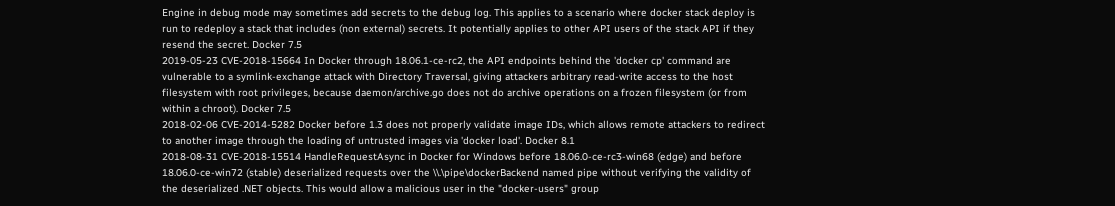Engine in debug mode may sometimes add secrets to the debug log. This applies to a scenario where docker stack deploy is run to redeploy a stack that includes (non external) secrets. It potentially applies to other API users of the stack API if they resend the secret. Docker 7.5
2019-05-23 CVE-2018-15664 In Docker through 18.06.1-ce-rc2, the API endpoints behind the 'docker cp' command are vulnerable to a symlink-exchange attack with Directory Traversal, giving attackers arbitrary read-write access to the host filesystem with root privileges, because daemon/archive.go does not do archive operations on a frozen filesystem (or from within a chroot). Docker 7.5
2018-02-06 CVE-2014-5282 Docker before 1.3 does not properly validate image IDs, which allows remote attackers to redirect to another image through the loading of untrusted images via 'docker load'. Docker 8.1
2018-08-31 CVE-2018-15514 HandleRequestAsync in Docker for Windows before 18.06.0-ce-rc3-win68 (edge) and before 18.06.0-ce-win72 (stable) deserialized requests over the \\.\pipe\dockerBackend named pipe without verifying the validity of the deserialized .NET objects. This would allow a malicious user in the "docker-users" group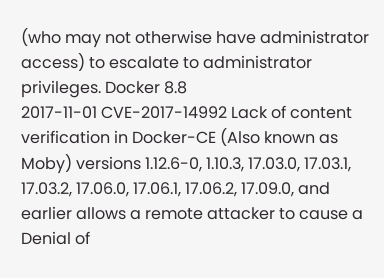(who may not otherwise have administrator access) to escalate to administrator privileges. Docker 8.8
2017-11-01 CVE-2017-14992 Lack of content verification in Docker-CE (Also known as Moby) versions 1.12.6-0, 1.10.3, 17.03.0, 17.03.1, 17.03.2, 17.06.0, 17.06.1, 17.06.2, 17.09.0, and earlier allows a remote attacker to cause a Denial of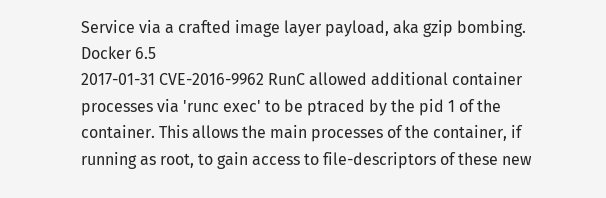Service via a crafted image layer payload, aka gzip bombing. Docker 6.5
2017-01-31 CVE-2016-9962 RunC allowed additional container processes via 'runc exec' to be ptraced by the pid 1 of the container. This allows the main processes of the container, if running as root, to gain access to file-descriptors of these new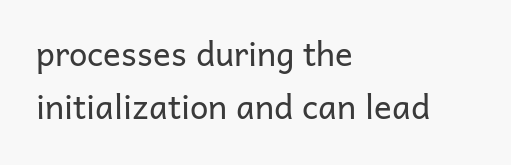processes during the initialization and can lead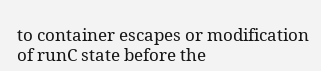to container escapes or modification of runC state before the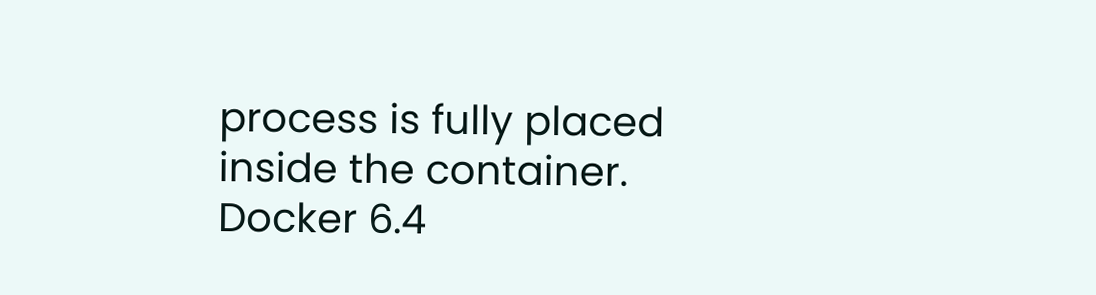process is fully placed inside the container. Docker 6.4